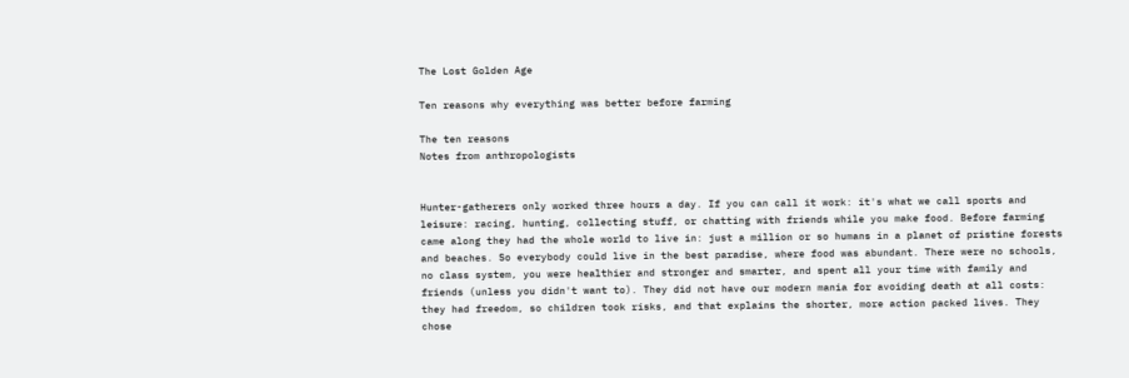The Lost Golden Age

Ten reasons why everything was better before farming

The ten reasons
Notes from anthropologists


Hunter-gatherers only worked three hours a day. If you can call it work: it's what we call sports and leisure: racing, hunting, collecting stuff, or chatting with friends while you make food. Before farming came along they had the whole world to live in: just a million or so humans in a planet of pristine forests and beaches. So everybody could live in the best paradise, where food was abundant. There were no schools, no class system, you were healthier and stronger and smarter, and spent all your time with family and friends (unless you didn't want to). They did not have our modern mania for avoiding death at all costs: they had freedom, so children took risks, and that explains the shorter, more action packed lives. They chose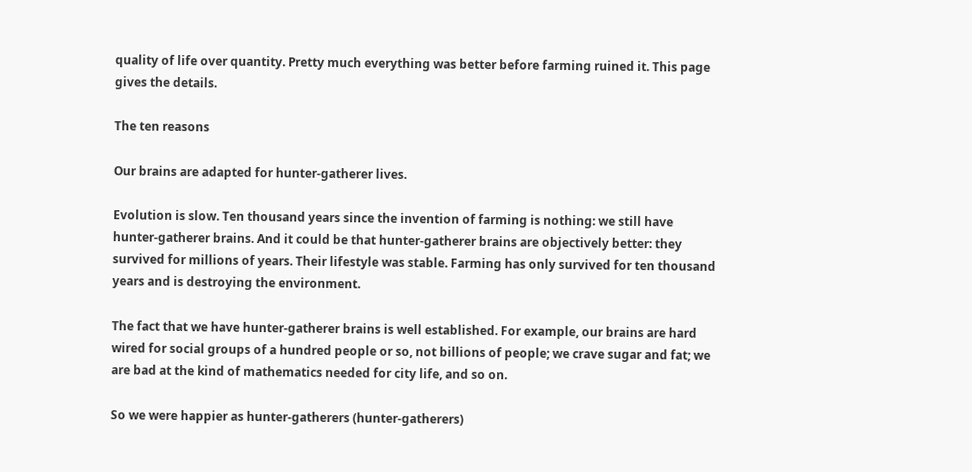quality of life over quantity. Pretty much everything was better before farming ruined it. This page gives the details.

The ten reasons

Our brains are adapted for hunter-gatherer lives.

Evolution is slow. Ten thousand years since the invention of farming is nothing: we still have hunter-gatherer brains. And it could be that hunter-gatherer brains are objectively better: they survived for millions of years. Their lifestyle was stable. Farming has only survived for ten thousand years and is destroying the environment.

The fact that we have hunter-gatherer brains is well established. For example, our brains are hard wired for social groups of a hundred people or so, not billions of people; we crave sugar and fat; we are bad at the kind of mathematics needed for city life, and so on.

So we were happier as hunter-gatherers (hunter-gatherers)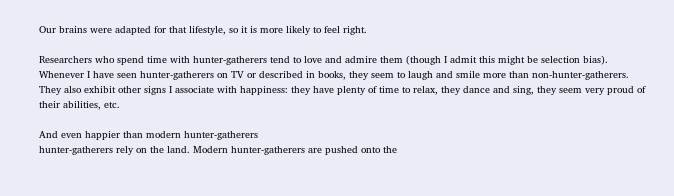Our brains were adapted for that lifestyle, so it is more likely to feel right.

Researchers who spend time with hunter-gatherers tend to love and admire them (though I admit this might be selection bias). Whenever I have seen hunter-gatherers on TV or described in books, they seem to laugh and smile more than non-hunter-gatherers. They also exhibit other signs I associate with happiness: they have plenty of time to relax, they dance and sing, they seem very proud of their abilities, etc.

And even happier than modern hunter-gatherers
hunter-gatherers rely on the land. Modern hunter-gatherers are pushed onto the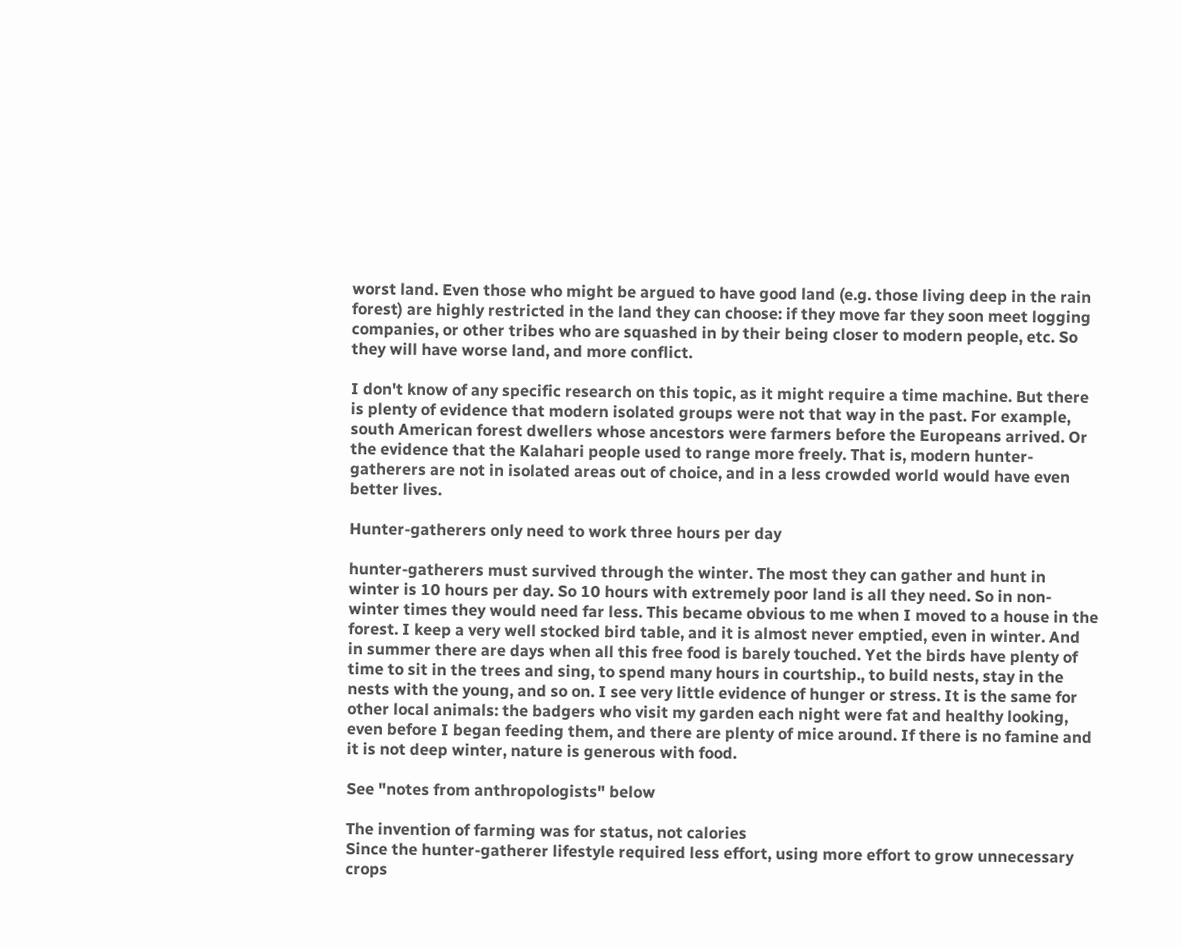worst land. Even those who might be argued to have good land (e.g. those living deep in the rain forest) are highly restricted in the land they can choose: if they move far they soon meet logging companies, or other tribes who are squashed in by their being closer to modern people, etc. So they will have worse land, and more conflict.

I don't know of any specific research on this topic, as it might require a time machine. But there is plenty of evidence that modern isolated groups were not that way in the past. For example, south American forest dwellers whose ancestors were farmers before the Europeans arrived. Or the evidence that the Kalahari people used to range more freely. That is, modern hunter-gatherers are not in isolated areas out of choice, and in a less crowded world would have even better lives.

Hunter-gatherers only need to work three hours per day

hunter-gatherers must survived through the winter. The most they can gather and hunt in winter is 10 hours per day. So 10 hours with extremely poor land is all they need. So in non-winter times they would need far less. This became obvious to me when I moved to a house in the forest. I keep a very well stocked bird table, and it is almost never emptied, even in winter. And in summer there are days when all this free food is barely touched. Yet the birds have plenty of time to sit in the trees and sing, to spend many hours in courtship., to build nests, stay in the nests with the young, and so on. I see very little evidence of hunger or stress. It is the same for other local animals: the badgers who visit my garden each night were fat and healthy looking, even before I began feeding them, and there are plenty of mice around. If there is no famine and it is not deep winter, nature is generous with food.

See "notes from anthropologists" below

The invention of farming was for status, not calories
Since the hunter-gatherer lifestyle required less effort, using more effort to grow unnecessary crops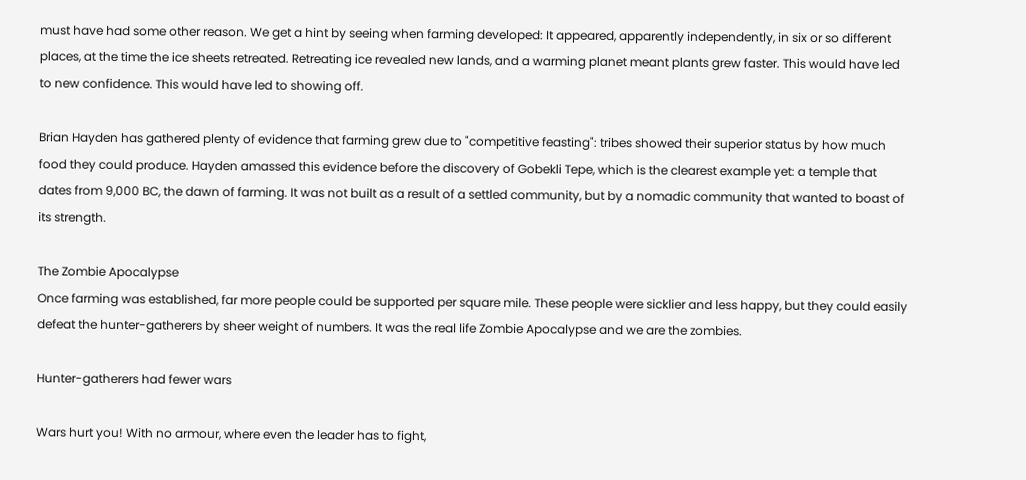must have had some other reason. We get a hint by seeing when farming developed: It appeared, apparently independently, in six or so different places, at the time the ice sheets retreated. Retreating ice revealed new lands, and a warming planet meant plants grew faster. This would have led to new confidence. This would have led to showing off.

Brian Hayden has gathered plenty of evidence that farming grew due to "competitive feasting": tribes showed their superior status by how much food they could produce. Hayden amassed this evidence before the discovery of Gobekli Tepe, which is the clearest example yet: a temple that dates from 9,000 BC, the dawn of farming. It was not built as a result of a settled community, but by a nomadic community that wanted to boast of its strength.

The Zombie Apocalypse
Once farming was established, far more people could be supported per square mile. These people were sicklier and less happy, but they could easily defeat the hunter-gatherers by sheer weight of numbers. It was the real life Zombie Apocalypse and we are the zombies.

Hunter-gatherers had fewer wars

Wars hurt you! With no armour, where even the leader has to fight,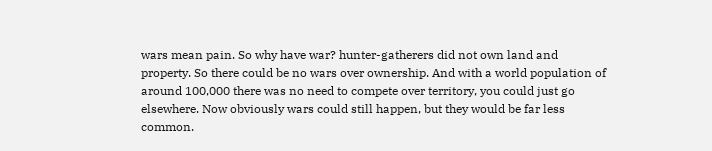wars mean pain. So why have war? hunter-gatherers did not own land and property. So there could be no wars over ownership. And with a world population of around 100,000 there was no need to compete over territory, you could just go elsewhere. Now obviously wars could still happen, but they would be far less common.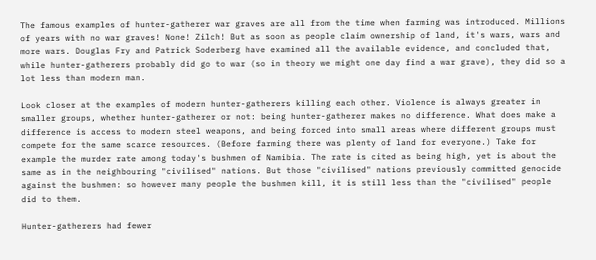The famous examples of hunter-gatherer war graves are all from the time when farming was introduced. Millions of years with no war graves! None! Zilch! But as soon as people claim ownership of land, it's wars, wars and more wars. Douglas Fry and Patrick Soderberg have examined all the available evidence, and concluded that, while hunter-gatherers probably did go to war (so in theory we might one day find a war grave), they did so a lot less than modern man.

Look closer at the examples of modern hunter-gatherers killing each other. Violence is always greater in smaller groups, whether hunter-gatherer or not: being hunter-gatherer makes no difference. What does make a difference is access to modern steel weapons, and being forced into small areas where different groups must compete for the same scarce resources. (Before farming there was plenty of land for everyone.) Take for example the murder rate among today's bushmen of Namibia. The rate is cited as being high, yet is about the same as in the neighbouring "civilised" nations. But those "civilised" nations previously committed genocide against the bushmen: so however many people the bushmen kill, it is still less than the "civilised" people did to them.

Hunter-gatherers had fewer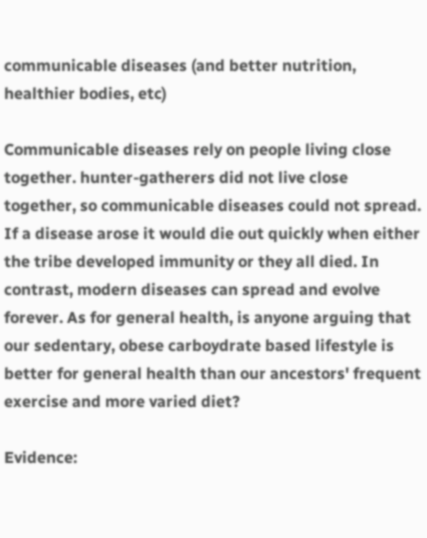communicable diseases (and better nutrition, healthier bodies, etc)

Communicable diseases rely on people living close together. hunter-gatherers did not live close together, so communicable diseases could not spread. If a disease arose it would die out quickly when either the tribe developed immunity or they all died. In contrast, modern diseases can spread and evolve forever. As for general health, is anyone arguing that our sedentary, obese carboydrate based lifestyle is better for general health than our ancestors' frequent exercise and more varied diet?

Evidence: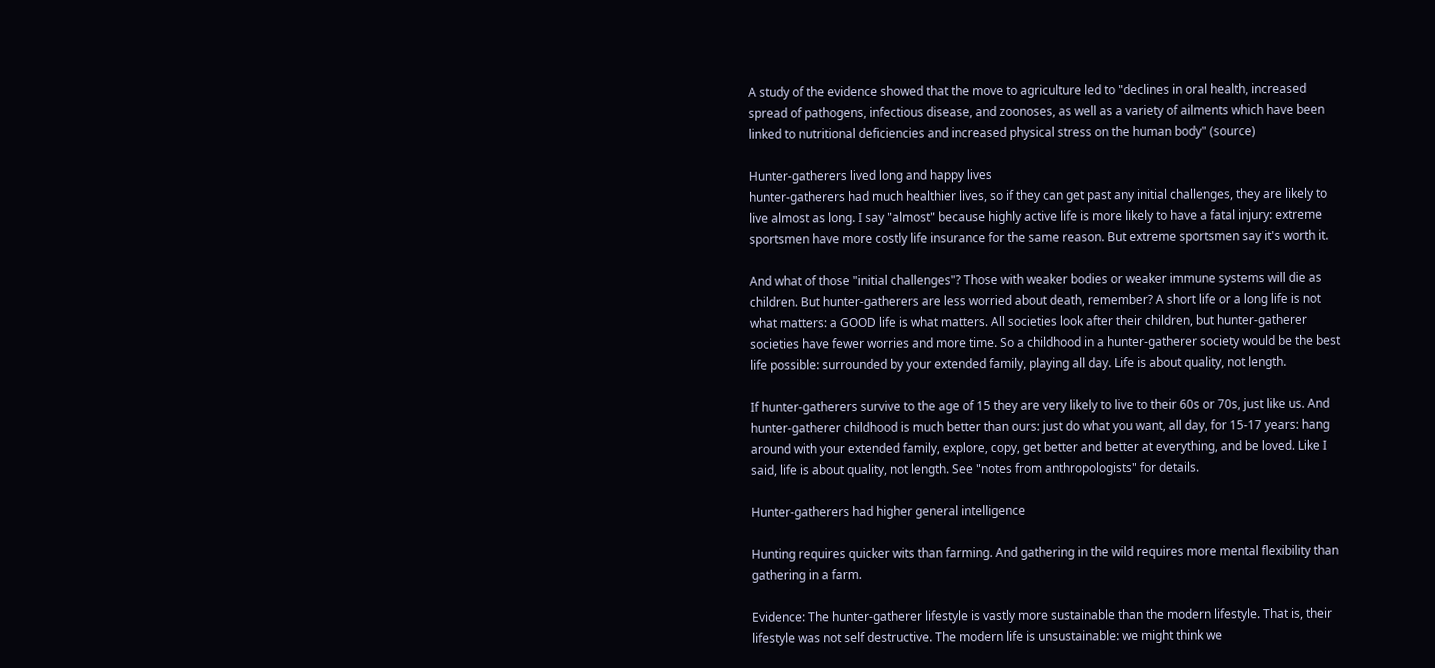A study of the evidence showed that the move to agriculture led to "declines in oral health, increased spread of pathogens, infectious disease, and zoonoses, as well as a variety of ailments which have been linked to nutritional deficiencies and increased physical stress on the human body" (source)

Hunter-gatherers lived long and happy lives
hunter-gatherers had much healthier lives, so if they can get past any initial challenges, they are likely to live almost as long. I say "almost" because highly active life is more likely to have a fatal injury: extreme sportsmen have more costly life insurance for the same reason. But extreme sportsmen say it's worth it.

And what of those "initial challenges"? Those with weaker bodies or weaker immune systems will die as children. But hunter-gatherers are less worried about death, remember? A short life or a long life is not what matters: a GOOD life is what matters. All societies look after their children, but hunter-gatherer societies have fewer worries and more time. So a childhood in a hunter-gatherer society would be the best life possible: surrounded by your extended family, playing all day. Life is about quality, not length.

If hunter-gatherers survive to the age of 15 they are very likely to live to their 60s or 70s, just like us. And hunter-gatherer childhood is much better than ours: just do what you want, all day, for 15-17 years: hang around with your extended family, explore, copy, get better and better at everything, and be loved. Like I said, life is about quality, not length. See "notes from anthropologists" for details.

Hunter-gatherers had higher general intelligence

Hunting requires quicker wits than farming. And gathering in the wild requires more mental flexibility than gathering in a farm.

Evidence: The hunter-gatherer lifestyle is vastly more sustainable than the modern lifestyle. That is, their lifestyle was not self destructive. The modern life is unsustainable: we might think we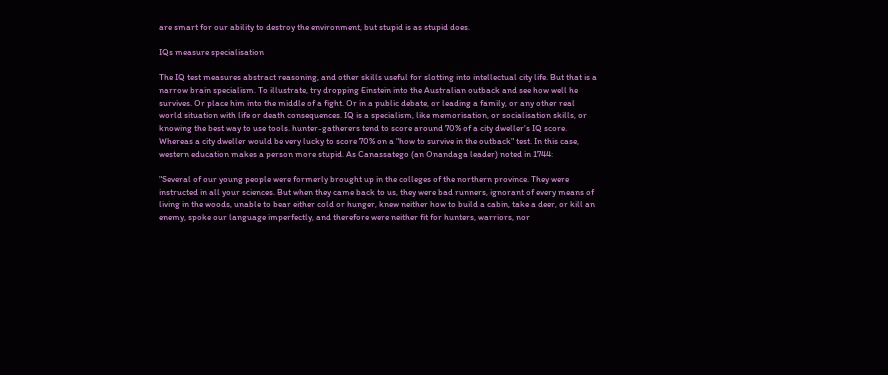are smart for our ability to destroy the environment, but stupid is as stupid does.

IQs measure specialisation

The IQ test measures abstract reasoning, and other skills useful for slotting into intellectual city life. But that is a narrow brain specialism. To illustrate, try dropping Einstein into the Australian outback and see how well he survives. Or place him into the middle of a fight. Or in a public debate, or leading a family, or any other real world situation with life or death consequences. IQ is a specialism, like memorisation, or socialisation skills, or knowing the best way to use tools. hunter-gatherers tend to score around 70% of a city dweller's IQ score. Whereas a city dweller would be very lucky to score 70% on a "how to survive in the outback" test. In this case, western education makes a person more stupid. As Canassatego (an Onandaga leader) noted in 1744:

"Several of our young people were formerly brought up in the colleges of the northern province. They were instructed in all your sciences. But when they came back to us, they were bad runners, ignorant of every means of living in the woods, unable to bear either cold or hunger, knew neither how to build a cabin, take a deer, or kill an enemy, spoke our language imperfectly, and therefore were neither fit for hunters, warriors, nor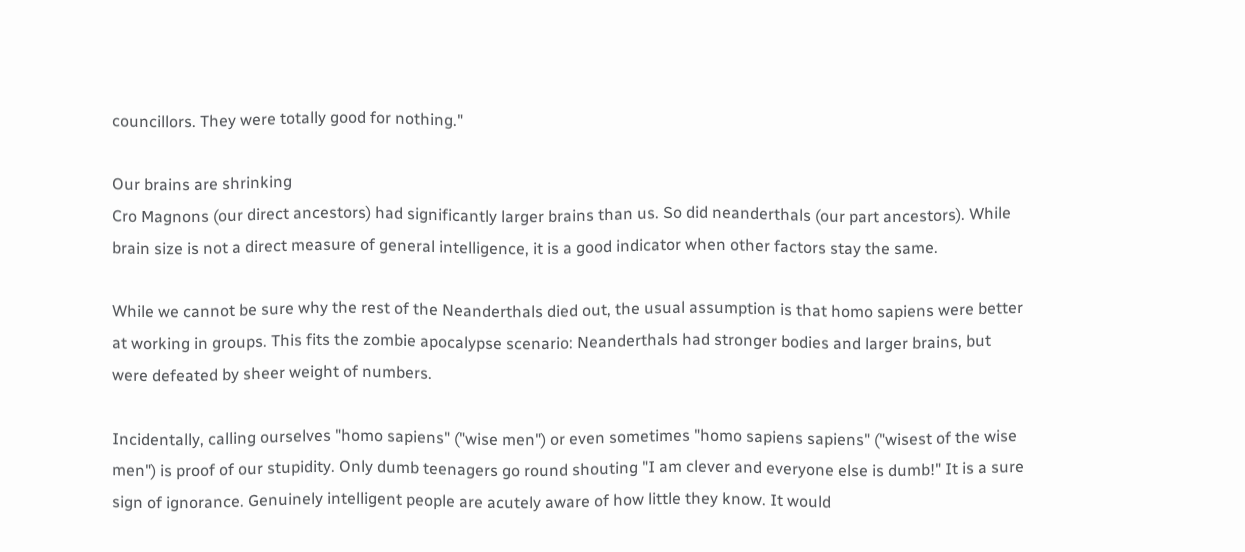councillors. They were totally good for nothing."

Our brains are shrinking
Cro Magnons (our direct ancestors) had significantly larger brains than us. So did neanderthals (our part ancestors). While brain size is not a direct measure of general intelligence, it is a good indicator when other factors stay the same.

While we cannot be sure why the rest of the Neanderthals died out, the usual assumption is that homo sapiens were better at working in groups. This fits the zombie apocalypse scenario: Neanderthals had stronger bodies and larger brains, but were defeated by sheer weight of numbers.

Incidentally, calling ourselves "homo sapiens" ("wise men") or even sometimes "homo sapiens sapiens" ("wisest of the wise men") is proof of our stupidity. Only dumb teenagers go round shouting "I am clever and everyone else is dumb!" It is a sure sign of ignorance. Genuinely intelligent people are acutely aware of how little they know. It would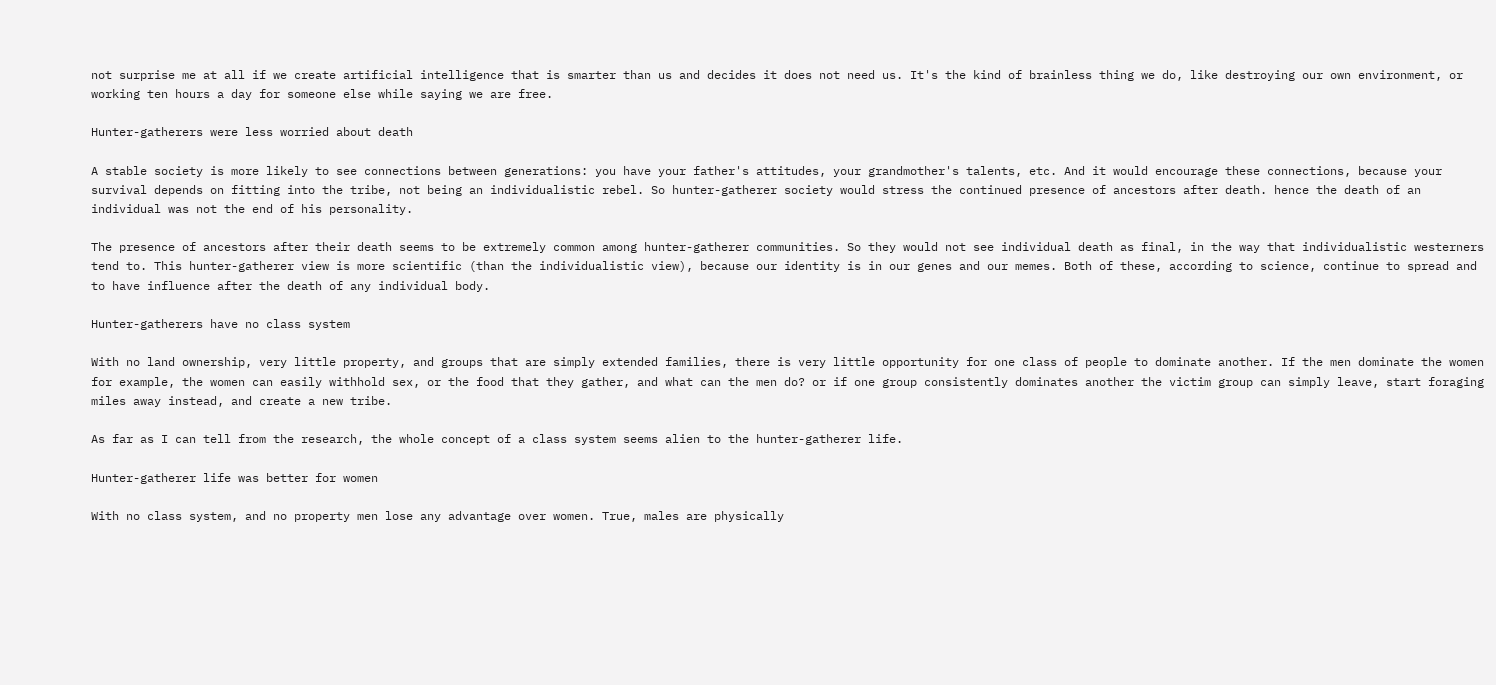not surprise me at all if we create artificial intelligence that is smarter than us and decides it does not need us. It's the kind of brainless thing we do, like destroying our own environment, or working ten hours a day for someone else while saying we are free.

Hunter-gatherers were less worried about death

A stable society is more likely to see connections between generations: you have your father's attitudes, your grandmother's talents, etc. And it would encourage these connections, because your survival depends on fitting into the tribe, not being an individualistic rebel. So hunter-gatherer society would stress the continued presence of ancestors after death. hence the death of an individual was not the end of his personality.

The presence of ancestors after their death seems to be extremely common among hunter-gatherer communities. So they would not see individual death as final, in the way that individualistic westerners tend to. This hunter-gatherer view is more scientific (than the individualistic view), because our identity is in our genes and our memes. Both of these, according to science, continue to spread and to have influence after the death of any individual body.

Hunter-gatherers have no class system

With no land ownership, very little property, and groups that are simply extended families, there is very little opportunity for one class of people to dominate another. If the men dominate the women for example, the women can easily withhold sex, or the food that they gather, and what can the men do? or if one group consistently dominates another the victim group can simply leave, start foraging miles away instead, and create a new tribe.

As far as I can tell from the research, the whole concept of a class system seems alien to the hunter-gatherer life.

Hunter-gatherer life was better for women

With no class system, and no property men lose any advantage over women. True, males are physically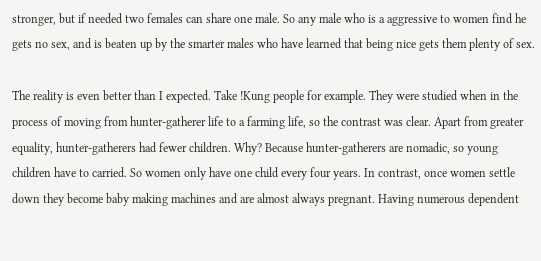stronger, but if needed two females can share one male. So any male who is a aggressive to women find he gets no sex, and is beaten up by the smarter males who have learned that being nice gets them plenty of sex.

The reality is even better than I expected. Take !Kung people for example. They were studied when in the process of moving from hunter-gatherer life to a farming life, so the contrast was clear. Apart from greater equality, hunter-gatherers had fewer children. Why? Because hunter-gatherers are nomadic, so young children have to carried. So women only have one child every four years. In contrast, once women settle down they become baby making machines and are almost always pregnant. Having numerous dependent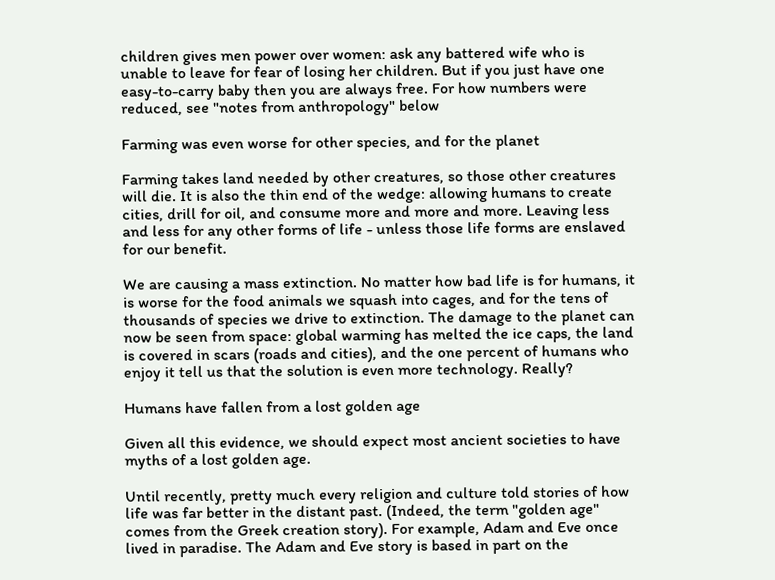children gives men power over women: ask any battered wife who is unable to leave for fear of losing her children. But if you just have one easy-to-carry baby then you are always free. For how numbers were reduced, see "notes from anthropology" below

Farming was even worse for other species, and for the planet

Farming takes land needed by other creatures, so those other creatures will die. It is also the thin end of the wedge: allowing humans to create cities, drill for oil, and consume more and more and more. Leaving less and less for any other forms of life - unless those life forms are enslaved for our benefit.

We are causing a mass extinction. No matter how bad life is for humans, it is worse for the food animals we squash into cages, and for the tens of thousands of species we drive to extinction. The damage to the planet can now be seen from space: global warming has melted the ice caps, the land is covered in scars (roads and cities), and the one percent of humans who enjoy it tell us that the solution is even more technology. Really?

Humans have fallen from a lost golden age

Given all this evidence, we should expect most ancient societies to have myths of a lost golden age.

Until recently, pretty much every religion and culture told stories of how life was far better in the distant past. (Indeed, the term "golden age" comes from the Greek creation story). For example, Adam and Eve once lived in paradise. The Adam and Eve story is based in part on the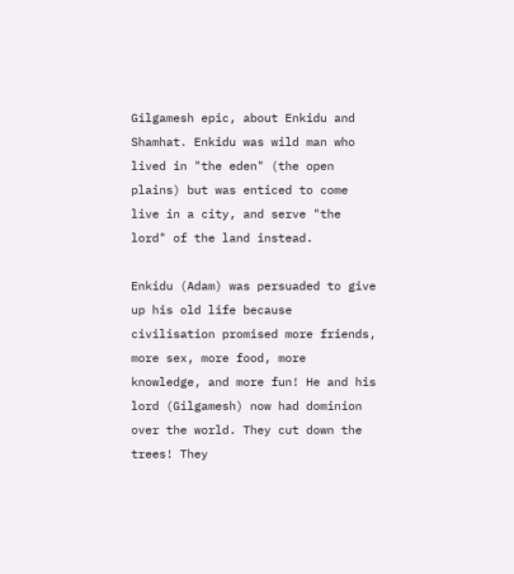Gilgamesh epic, about Enkidu and Shamhat. Enkidu was wild man who lived in "the eden" (the open plains) but was enticed to come live in a city, and serve "the lord" of the land instead.

Enkidu (Adam) was persuaded to give up his old life because civilisation promised more friends, more sex, more food, more knowledge, and more fun! He and his lord (Gilgamesh) now had dominion over the world. They cut down the trees! They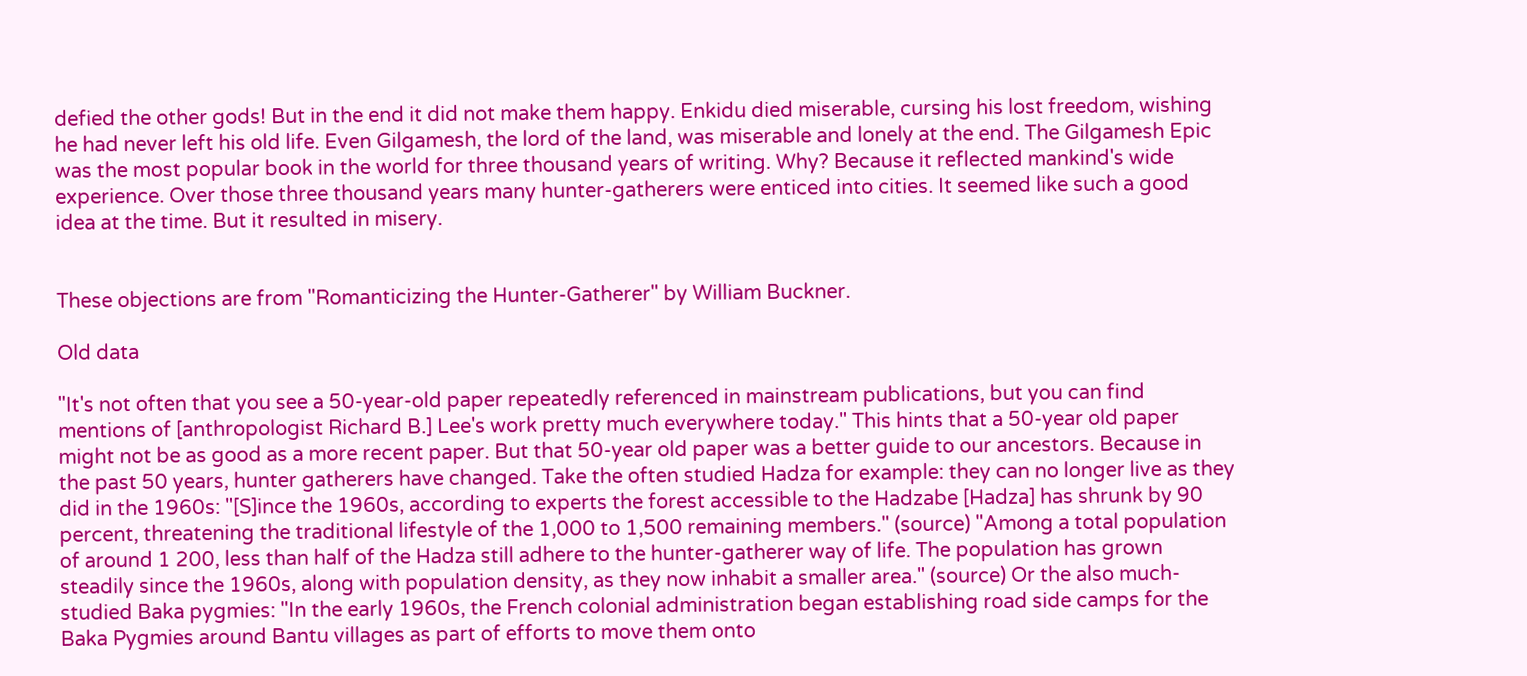defied the other gods! But in the end it did not make them happy. Enkidu died miserable, cursing his lost freedom, wishing he had never left his old life. Even Gilgamesh, the lord of the land, was miserable and lonely at the end. The Gilgamesh Epic was the most popular book in the world for three thousand years of writing. Why? Because it reflected mankind's wide experience. Over those three thousand years many hunter-gatherers were enticed into cities. It seemed like such a good idea at the time. But it resulted in misery.


These objections are from "Romanticizing the Hunter-Gatherer" by William Buckner.

Old data

"It's not often that you see a 50-year-old paper repeatedly referenced in mainstream publications, but you can find mentions of [anthropologist Richard B.] Lee's work pretty much everywhere today." This hints that a 50-year old paper might not be as good as a more recent paper. But that 50-year old paper was a better guide to our ancestors. Because in the past 50 years, hunter gatherers have changed. Take the often studied Hadza for example: they can no longer live as they did in the 1960s: "[S]ince the 1960s, according to experts the forest accessible to the Hadzabe [Hadza] has shrunk by 90 percent, threatening the traditional lifestyle of the 1,000 to 1,500 remaining members." (source) "Among a total population of around 1 200, less than half of the Hadza still adhere to the hunter-gatherer way of life. The population has grown steadily since the 1960s, along with population density, as they now inhabit a smaller area." (source) Or the also much-studied Baka pygmies: "In the early 1960s, the French colonial administration began establishing road side camps for the Baka Pygmies around Bantu villages as part of efforts to move them onto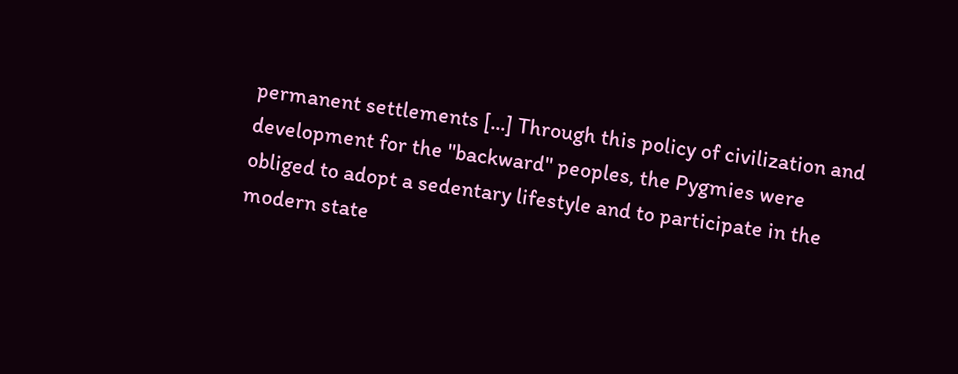permanent settlements [...] Through this policy of civilization and development for the ''backward'' peoples, the Pygmies were obliged to adopt a sedentary lifestyle and to participate in the modern state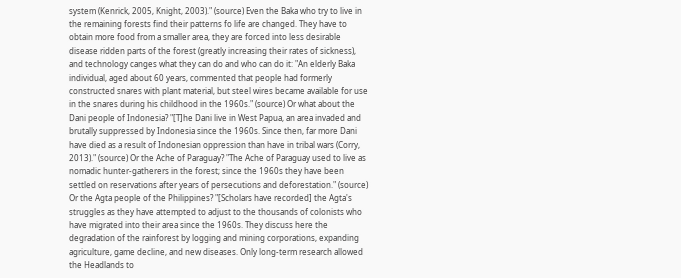system (Kenrick, 2005, Knight, 2003)." (source) Even the Baka who try to live in the remaining forests find their patterns fo life are changed. They have to obtain more food from a smaller area, they are forced into less desirable disease ridden parts of the forest (greatly increasing their rates of sickness), and technology canges what they can do and who can do it: "An elderly Baka individual, aged about 60 years, commented that people had formerly constructed snares with plant material, but steel wires became available for use in the snares during his childhood in the 1960s." (source) Or what about the Dani people of Indonesia? "[T]he Dani live in West Papua, an area invaded and brutally suppressed by Indonesia since the 1960s. Since then, far more Dani have died as a result of Indonesian oppression than have in tribal wars (Corry, 2013)." (source) Or the Ache of Paraguay? "The Ache of Paraguay used to live as nomadic hunter-gatherers in the forest; since the 1960s they have been settled on reservations after years of persecutions and deforestation." (source) Or the Agta people of the Philippines? "[Scholars have recorded] the Agta's struggles as they have attempted to adjust to the thousands of colonists who have migrated into their area since the 1960s. They discuss here the degradation of the rainforest by logging and mining corporations, expanding agriculture, game decline, and new diseases. Only long-term research allowed the Headlands to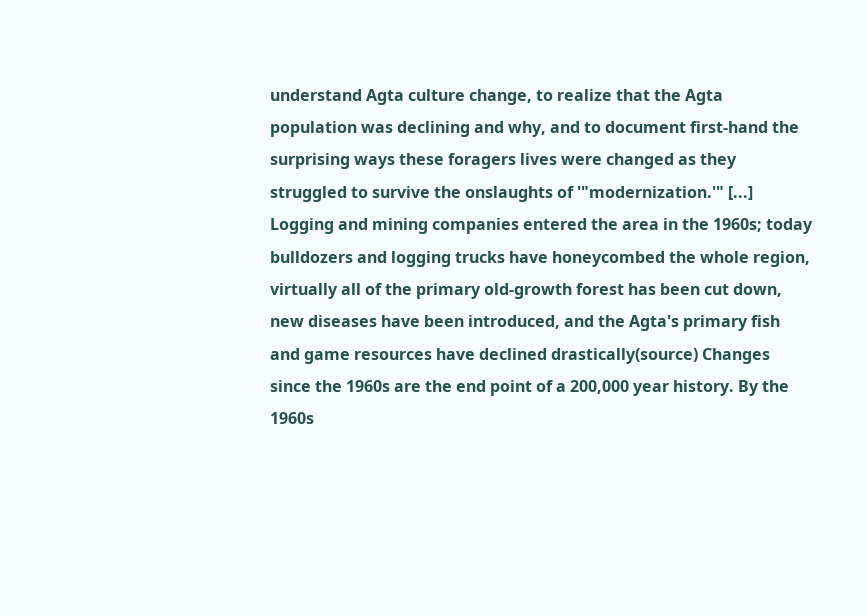understand Agta culture change, to realize that the Agta population was declining and why, and to document first-hand the surprising ways these foragers lives were changed as they struggled to survive the onslaughts of '"modernization.'" [...] Logging and mining companies entered the area in the 1960s; today bulldozers and logging trucks have honeycombed the whole region, virtually all of the primary old-growth forest has been cut down, new diseases have been introduced, and the Agta's primary fish and game resources have declined drastically(source) Changes since the 1960s are the end point of a 200,000 year history. By the 1960s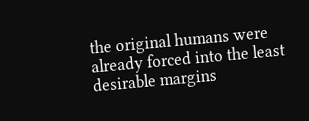the original humans were already forced into the least desirable margins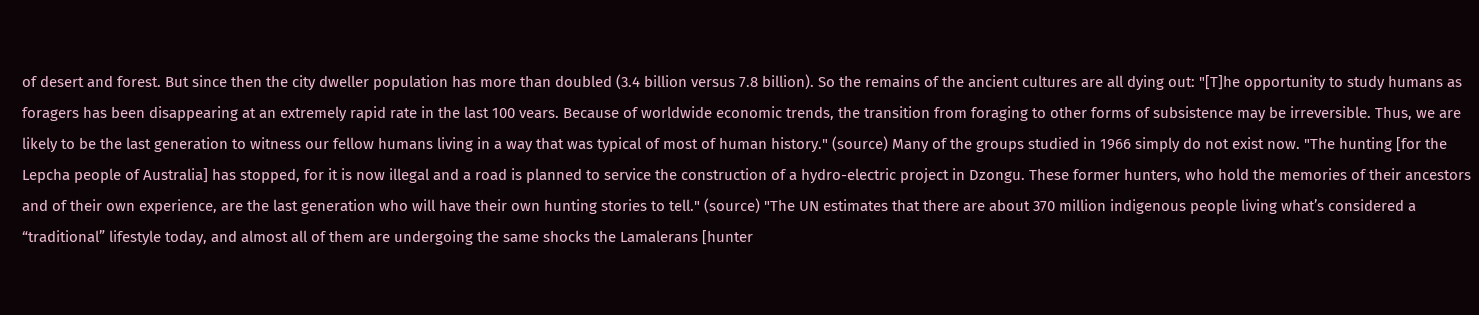of desert and forest. But since then the city dweller population has more than doubled (3.4 billion versus 7.8 billion). So the remains of the ancient cultures are all dying out: "[T]he opportunity to study humans as foragers has been disappearing at an extremely rapid rate in the last 100 vears. Because of worldwide economic trends, the transition from foraging to other forms of subsistence may be irreversible. Thus, we are likely to be the last generation to witness our fellow humans living in a way that was typical of most of human history." (source) Many of the groups studied in 1966 simply do not exist now. "The hunting [for the Lepcha people of Australia] has stopped, for it is now illegal and a road is planned to service the construction of a hydro-electric project in Dzongu. These former hunters, who hold the memories of their ancestors and of their own experience, are the last generation who will have their own hunting stories to tell." (source) "The UN estimates that there are about 370 million indigenous people living what’s considered a “traditional” lifestyle today, and almost all of them are undergoing the same shocks the Lamalerans [hunter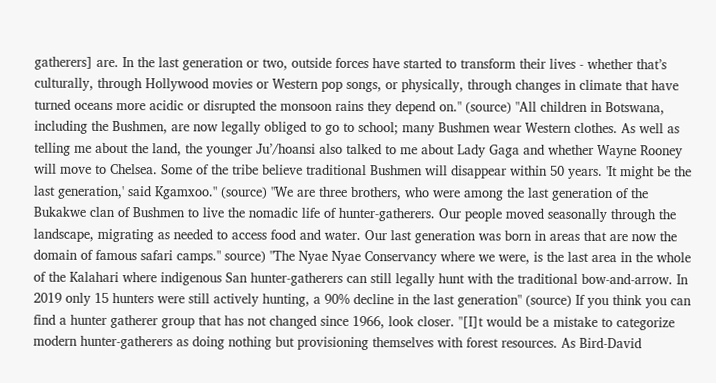gatherers] are. In the last generation or two, outside forces have started to transform their lives - whether that’s culturally, through Hollywood movies or Western pop songs, or physically, through changes in climate that have turned oceans more acidic or disrupted the monsoon rains they depend on." (source) "All children in Botswana, including the Bushmen, are now legally obliged to go to school; many Bushmen wear Western clothes. As well as telling me about the land, the younger Ju’/hoansi also talked to me about Lady Gaga and whether Wayne Rooney will move to Chelsea. Some of the tribe believe traditional Bushmen will disappear within 50 years. 'It might be the last generation,' said Kgamxoo." (source) "We are three brothers, who were among the last generation of the Bukakwe clan of Bushmen to live the nomadic life of hunter-gatherers. Our people moved seasonally through the landscape, migrating as needed to access food and water. Our last generation was born in areas that are now the domain of famous safari camps." source) "The Nyae Nyae Conservancy where we were, is the last area in the whole of the Kalahari where indigenous San hunter-gatherers can still legally hunt with the traditional bow-and-arrow. In 2019 only 15 hunters were still actively hunting, a 90% decline in the last generation" (source) If you think you can find a hunter gatherer group that has not changed since 1966, look closer. "[I]t would be a mistake to categorize modern hunter-gatherers as doing nothing but provisioning themselves with forest resources. As Bird-David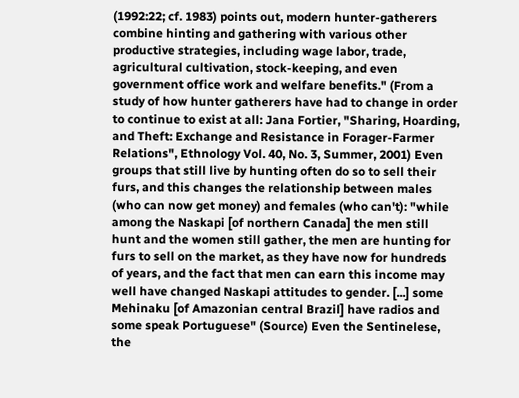(1992:22; cf. 1983) points out, modern hunter-gatherers combine hinting and gathering with various other productive strategies, including wage labor, trade, agricultural cultivation, stock-keeping, and even government office work and welfare benefits." (From a study of how hunter gatherers have had to change in order to continue to exist at all: Jana Fortier, "Sharing, Hoarding, and Theft: Exchange and Resistance in Forager-Farmer Relations", Ethnology Vol. 40, No. 3, Summer, 2001) Even groups that still live by hunting often do so to sell their furs, and this changes the relationship between males (who can now get money) and females (who can't): "while among the Naskapi [of northern Canada] the men still hunt and the women still gather, the men are hunting for furs to sell on the market, as they have now for hundreds of years, and the fact that men can earn this income may well have changed Naskapi attitudes to gender. [...] some Mehinaku [of Amazonian central Brazil] have radios and some speak Portuguese" (Source) Even the Sentinelese, the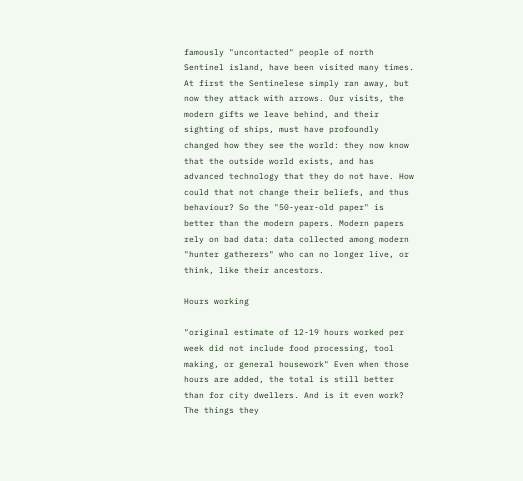famously "uncontacted" people of north Sentinel island, have been visited many times. At first the Sentinelese simply ran away, but now they attack with arrows. Our visits, the modern gifts we leave behind, and their sighting of ships, must have profoundly changed how they see the world: they now know that the outside world exists, and has advanced technology that they do not have. How could that not change their beliefs, and thus behaviour? So the "50-year-old paper" is better than the modern papers. Modern papers rely on bad data: data collected among modern "hunter gatherers" who can no longer live, or think, like their ancestors.

Hours working

"original estimate of 12-19 hours worked per week did not include food processing, tool making, or general housework" Even when those hours are added, the total is still better than for city dwellers. And is it even work? The things they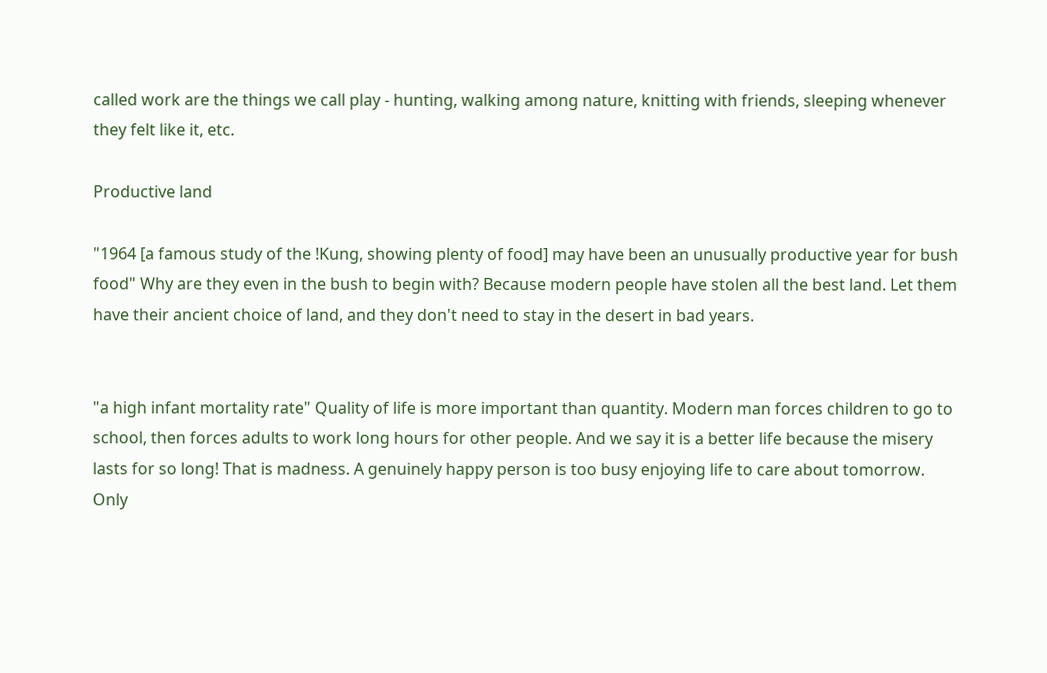called work are the things we call play - hunting, walking among nature, knitting with friends, sleeping whenever they felt like it, etc.

Productive land

"1964 [a famous study of the !Kung, showing plenty of food] may have been an unusually productive year for bush food" Why are they even in the bush to begin with? Because modern people have stolen all the best land. Let them have their ancient choice of land, and they don't need to stay in the desert in bad years.


"a high infant mortality rate" Quality of life is more important than quantity. Modern man forces children to go to school, then forces adults to work long hours for other people. And we say it is a better life because the misery lasts for so long! That is madness. A genuinely happy person is too busy enjoying life to care about tomorrow. Only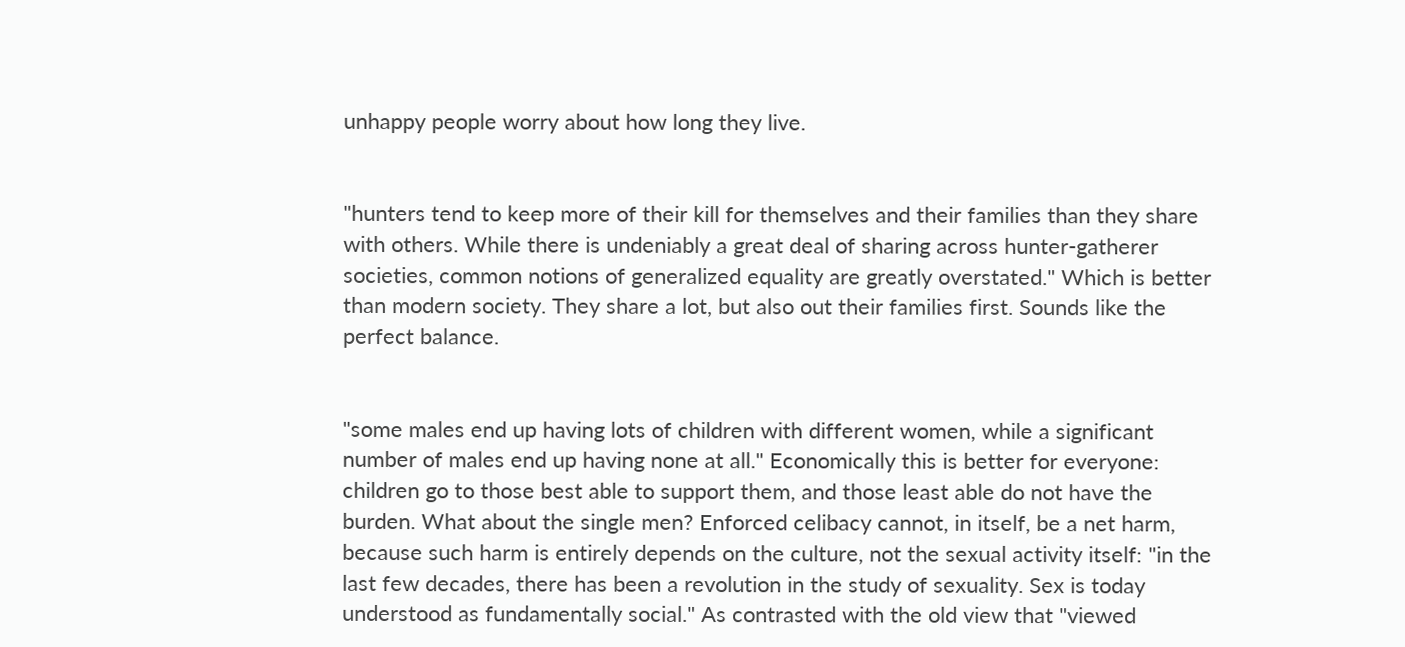unhappy people worry about how long they live.


"hunters tend to keep more of their kill for themselves and their families than they share with others. While there is undeniably a great deal of sharing across hunter-gatherer societies, common notions of generalized equality are greatly overstated." Which is better than modern society. They share a lot, but also out their families first. Sounds like the perfect balance.


"some males end up having lots of children with different women, while a significant number of males end up having none at all." Economically this is better for everyone: children go to those best able to support them, and those least able do not have the burden. What about the single men? Enforced celibacy cannot, in itself, be a net harm, because such harm is entirely depends on the culture, not the sexual activity itself: "in the last few decades, there has been a revolution in the study of sexuality. Sex is today understood as fundamentally social." As contrasted with the old view that "viewed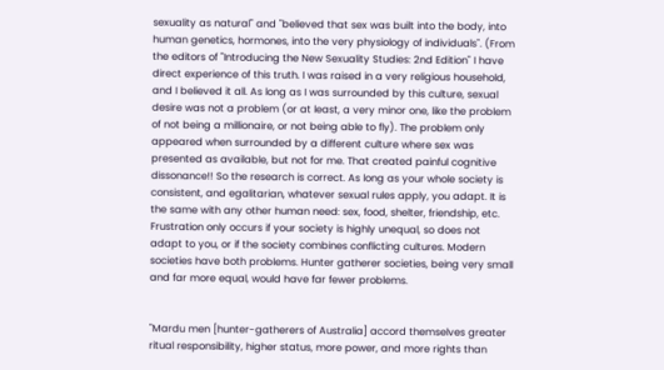sexuality as natural" and "believed that sex was built into the body, into human genetics, hormones, into the very physiology of individuals". (From the editors of "Introducing the New Sexuality Studies: 2nd Edition" I have direct experience of this truth. I was raised in a very religious household, and I believed it all. As long as I was surrounded by this culture, sexual desire was not a problem (or at least, a very minor one, like the problem of not being a millionaire, or not being able to fly). The problem only appeared when surrounded by a different culture where sex was presented as available, but not for me. That created painful cognitive dissonance!! So the research is correct. As long as your whole society is consistent, and egalitarian, whatever sexual rules apply, you adapt. It is the same with any other human need: sex, food, shelter, friendship, etc. Frustration only occurs if your society is highly unequal, so does not adapt to you, or if the society combines conflicting cultures. Modern societies have both problems. Hunter gatherer societies, being very small and far more equal, would have far fewer problems.


"Mardu men [hunter-gatherers of Australia] accord themselves greater ritual responsibility, higher status, more power, and more rights than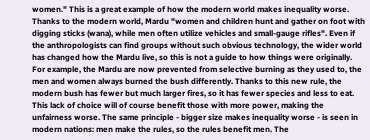women." This is a great example of how the modern world makes inequality worse. Thanks to the modern world, Mardu "women and children hunt and gather on foot with digging sticks (wana), while men often utilize vehicles and small-gauge rifles". Even if the anthropologists can find groups without such obvious technology, the wider world has changed how the Mardu live, so this is not a guide to how things were originally. For example, the Mardu are now prevented from selective burning as they used to, the men and women always burned the bush differently. Thanks to this new rule, the modern bush has fewer but much larger fires, so it has fewer species and less to eat. This lack of choice will of course benefit those with more power, making the unfairness worse. The same principle - bigger size makes inequality worse - is seen in modern nations: men make the rules, so the rules benefit men. The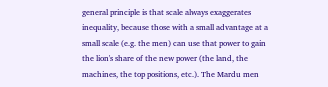general principle is that scale always exaggerates inequality, because those with a small advantage at a small scale (e.g. the men) can use that power to gain the lion's share of the new power (the land, the machines, the top positions, etc.). The Mardu men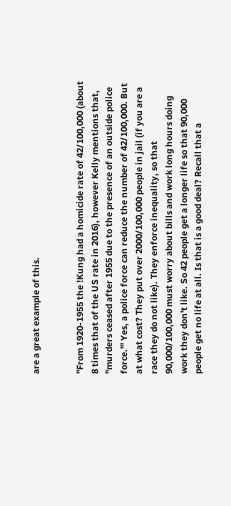are a great example of this.


"From 1920-1955 the !Kung had a homicide rate of 42/100,000 (about 8 times that of the US rate in 2016), however Kelly mentions that, "murders ceased after 1955 due to the presence of an outside police force.'" Yes, a police force can reduce the number of 42/100,000. But at what cost? They put over 2000/100,000 people in jail (if you are a race they do not like). They enforce inequality, so that 90,000/100,000 must worry about bills and work long hours doing work they don't like. So 42 people get a longer life so that 90,000 people get no life at all. Is that is a good deal? Recall that a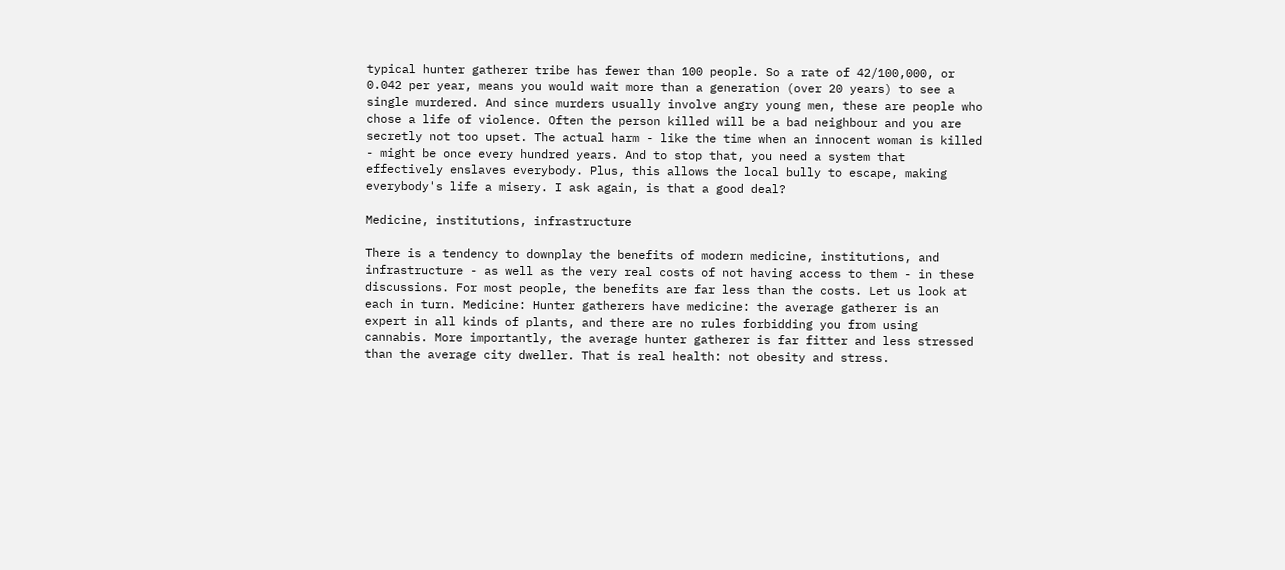typical hunter gatherer tribe has fewer than 100 people. So a rate of 42/100,000, or 0.042 per year, means you would wait more than a generation (over 20 years) to see a single murdered. And since murders usually involve angry young men, these are people who chose a life of violence. Often the person killed will be a bad neighbour and you are secretly not too upset. The actual harm - like the time when an innocent woman is killed - might be once every hundred years. And to stop that, you need a system that effectively enslaves everybody. Plus, this allows the local bully to escape, making everybody's life a misery. I ask again, is that a good deal?

Medicine, institutions, infrastructure

There is a tendency to downplay the benefits of modern medicine, institutions, and infrastructure - as well as the very real costs of not having access to them - in these discussions. For most people, the benefits are far less than the costs. Let us look at each in turn. Medicine: Hunter gatherers have medicine: the average gatherer is an expert in all kinds of plants, and there are no rules forbidding you from using cannabis. More importantly, the average hunter gatherer is far fitter and less stressed than the average city dweller. That is real health: not obesity and stress.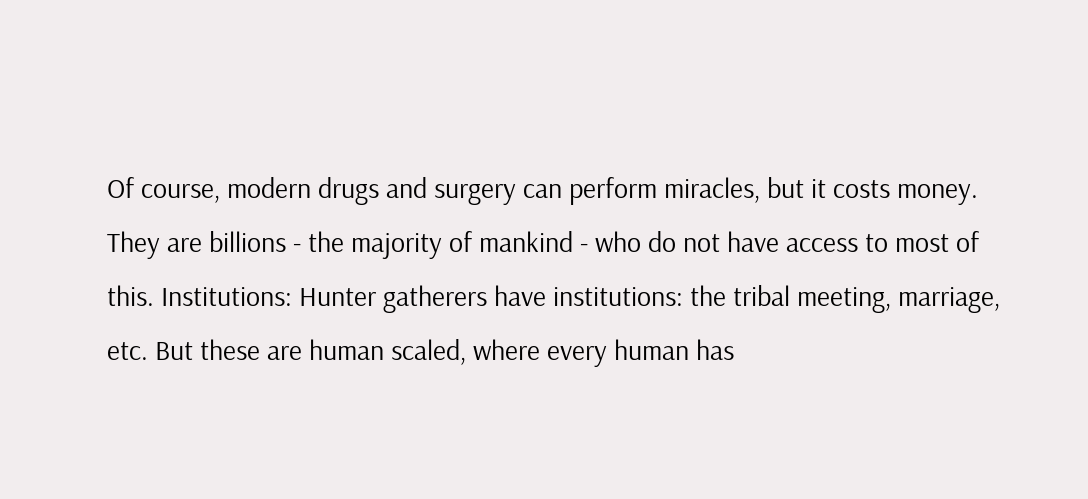Of course, modern drugs and surgery can perform miracles, but it costs money. They are billions - the majority of mankind - who do not have access to most of this. Institutions: Hunter gatherers have institutions: the tribal meeting, marriage, etc. But these are human scaled, where every human has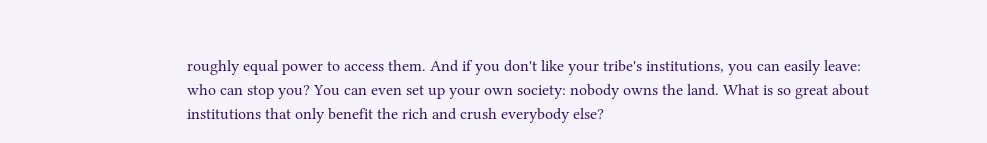roughly equal power to access them. And if you don't like your tribe's institutions, you can easily leave: who can stop you? You can even set up your own society: nobody owns the land. What is so great about institutions that only benefit the rich and crush everybody else?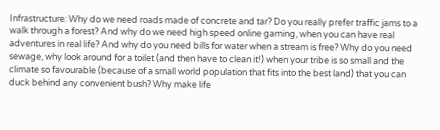Infrastructure: Why do we need roads made of concrete and tar? Do you really prefer traffic jams to a walk through a forest? And why do we need high speed online gaming, when you can have real adventures in real life? And why do you need bills for water when a stream is free? Why do you need sewage, why look around for a toilet (and then have to clean it!) when your tribe is so small and the climate so favourable (because of a small world population that fits into the best land) that you can duck behind any convenient bush? Why make life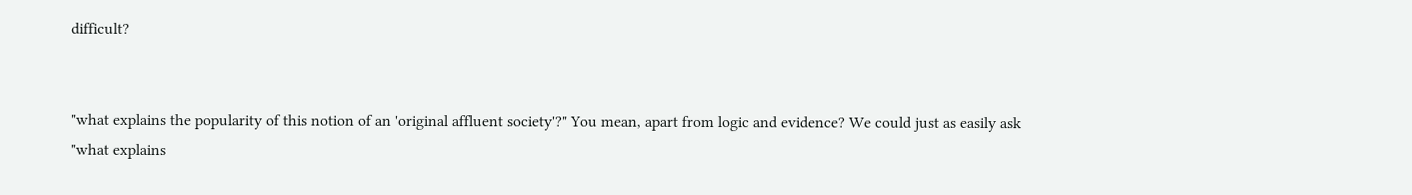difficult?


"what explains the popularity of this notion of an 'original affluent society'?" You mean, apart from logic and evidence? We could just as easily ask "what explains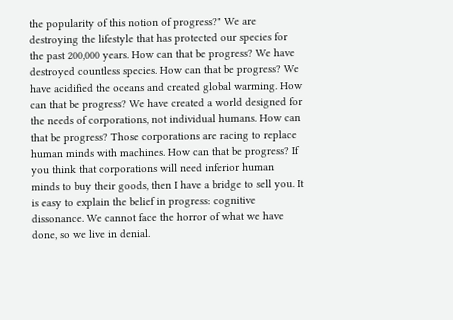the popularity of this notion of progress?" We are destroying the lifestyle that has protected our species for the past 200,000 years. How can that be progress? We have destroyed countless species. How can that be progress? We have acidified the oceans and created global warming. How can that be progress? We have created a world designed for the needs of corporations, not individual humans. How can that be progress? Those corporations are racing to replace human minds with machines. How can that be progress? If you think that corporations will need inferior human minds to buy their goods, then I have a bridge to sell you. It is easy to explain the belief in progress: cognitive dissonance. We cannot face the horror of what we have done, so we live in denial.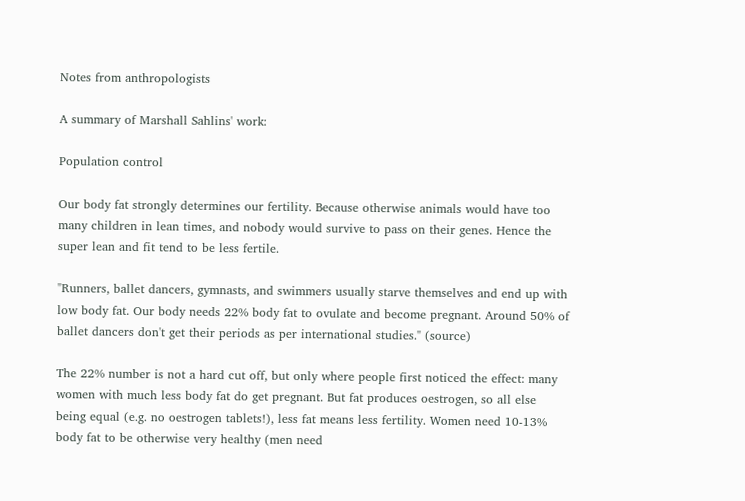Notes from anthropologists

A summary of Marshall Sahlins' work:

Population control

Our body fat strongly determines our fertility. Because otherwise animals would have too many children in lean times, and nobody would survive to pass on their genes. Hence the super lean and fit tend to be less fertile.

"Runners, ballet dancers, gymnasts, and swimmers usually starve themselves and end up with low body fat. Our body needs 22% body fat to ovulate and become pregnant. Around 50% of ballet dancers don't get their periods as per international studies." (source)

The 22% number is not a hard cut off, but only where people first noticed the effect: many women with much less body fat do get pregnant. But fat produces oestrogen, so all else being equal (e.g. no oestrogen tablets!), less fat means less fertility. Women need 10-13% body fat to be otherwise very healthy (men need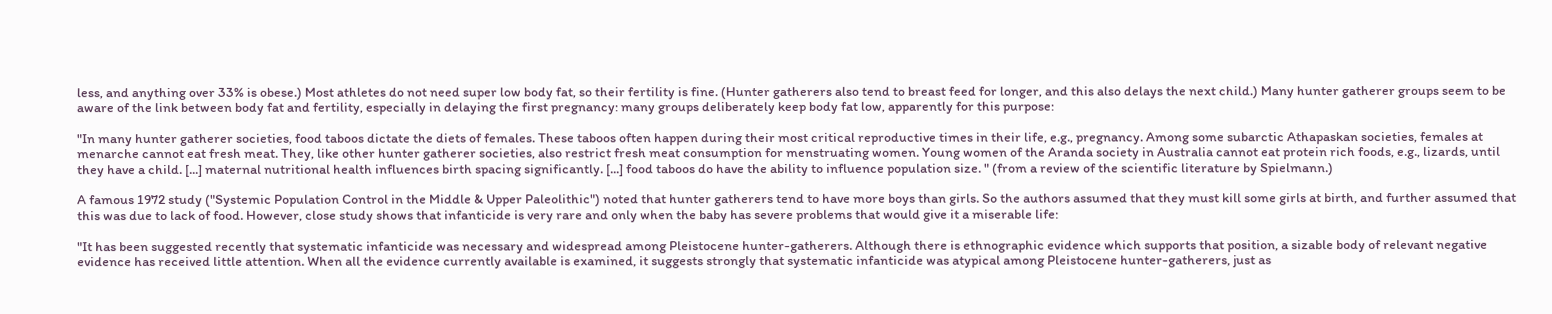less, and anything over 33% is obese.) Most athletes do not need super low body fat, so their fertility is fine. (Hunter gatherers also tend to breast feed for longer, and this also delays the next child.) Many hunter gatherer groups seem to be aware of the link between body fat and fertility, especially in delaying the first pregnancy: many groups deliberately keep body fat low, apparently for this purpose:

"In many hunter gatherer societies, food taboos dictate the diets of females. These taboos often happen during their most critical reproductive times in their life, e.g., pregnancy. Among some subarctic Athapaskan societies, females at menarche cannot eat fresh meat. They, like other hunter gatherer societies, also restrict fresh meat consumption for menstruating women. Young women of the Aranda society in Australia cannot eat protein rich foods, e.g., lizards, until they have a child. [...] maternal nutritional health influences birth spacing significantly. [...] food taboos do have the ability to influence population size. " (from a review of the scientific literature by Spielmann.)

A famous 1972 study ("Systemic Population Control in the Middle & Upper Paleolithic") noted that hunter gatherers tend to have more boys than girls. So the authors assumed that they must kill some girls at birth, and further assumed that this was due to lack of food. However, close study shows that infanticide is very rare and only when the baby has severe problems that would give it a miserable life:

"It has been suggested recently that systematic infanticide was necessary and widespread among Pleistocene hunter-gatherers. Although there is ethnographic evidence which supports that position, a sizable body of relevant negative evidence has received little attention. When all the evidence currently available is examined, it suggests strongly that systematic infanticide was atypical among Pleistocene hunter-gatherers, just as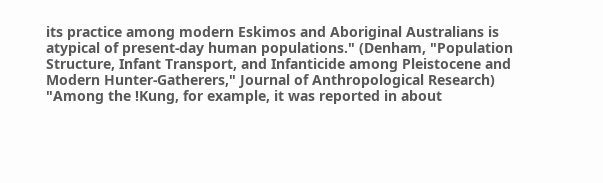its practice among modern Eskimos and Aboriginal Australians is atypical of present-day human populations." (Denham, "Population Structure, Infant Transport, and Infanticide among Pleistocene and Modern Hunter-Gatherers," Journal of Anthropological Research)
"Among the !Kung, for example, it was reported in about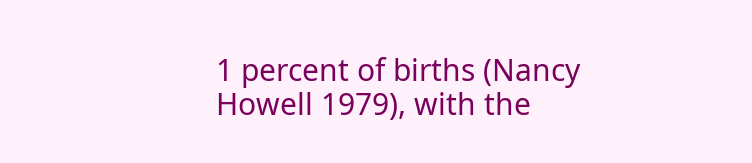1 percent of births (Nancy Howell 1979), with the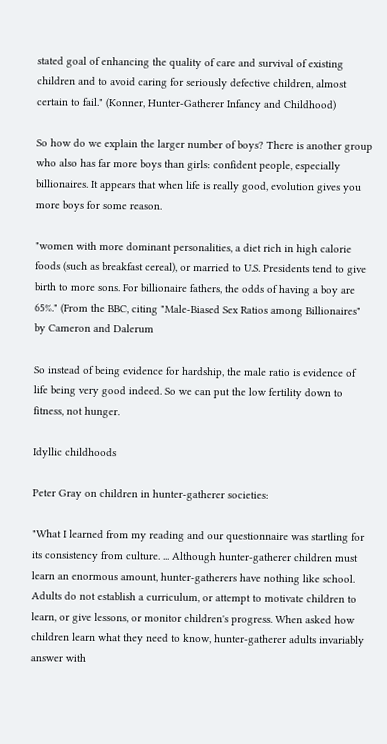stated goal of enhancing the quality of care and survival of existing children and to avoid caring for seriously defective children, almost certain to fail." (Konner, Hunter-Gatherer Infancy and Childhood)

So how do we explain the larger number of boys? There is another group who also has far more boys than girls: confident people, especially billionaires. It appears that when life is really good, evolution gives you more boys for some reason.

"women with more dominant personalities, a diet rich in high calorie foods (such as breakfast cereal), or married to U.S. Presidents tend to give birth to more sons. For billionaire fathers, the odds of having a boy are 65%." (From the BBC, citing "Male-Biased Sex Ratios among Billionaires" by Cameron and Dalerum

So instead of being evidence for hardship, the male ratio is evidence of life being very good indeed. So we can put the low fertility down to fitness, not hunger.

Idyllic childhoods

Peter Gray on children in hunter-gatherer societies:

"What I learned from my reading and our questionnaire was startling for its consistency from culture. ... Although hunter-gatherer children must learn an enormous amount, hunter-gatherers have nothing like school. Adults do not establish a curriculum, or attempt to motivate children to learn, or give lessons, or monitor children's progress. When asked how children learn what they need to know, hunter-gatherer adults invariably answer with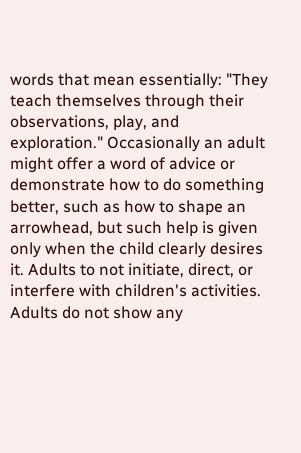words that mean essentially: "They teach themselves through their observations, play, and exploration." Occasionally an adult might offer a word of advice or demonstrate how to do something better, such as how to shape an arrowhead, but such help is given only when the child clearly desires it. Adults to not initiate, direct, or interfere with children's activities. Adults do not show any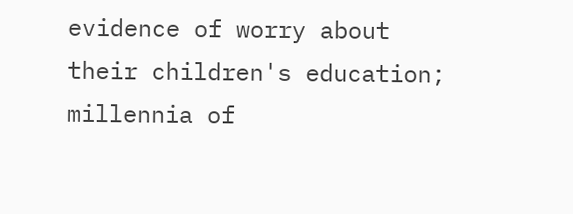evidence of worry about their children's education; millennia of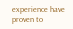experience have proven to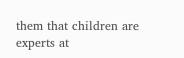them that children are experts at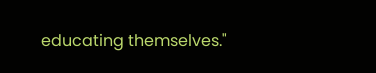educating themselves."